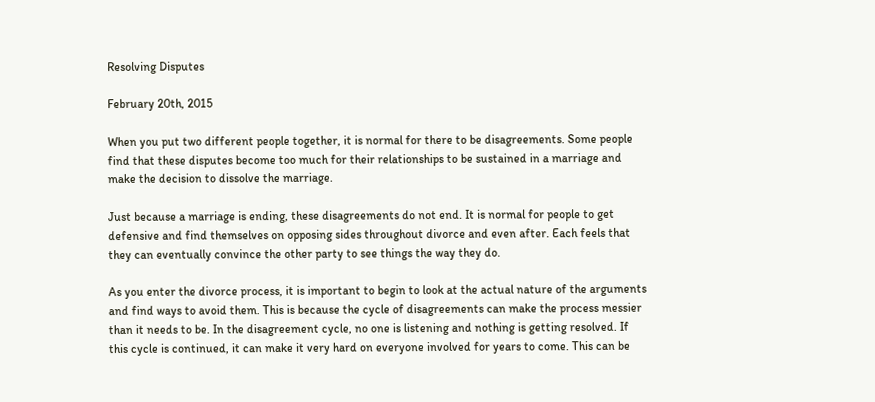Resolving Disputes

February 20th, 2015

When you put two different people together, it is normal for there to be disagreements. Some people find that these disputes become too much for their relationships to be sustained in a marriage and make the decision to dissolve the marriage.

Just because a marriage is ending, these disagreements do not end. It is normal for people to get defensive and find themselves on opposing sides throughout divorce and even after. Each feels that they can eventually convince the other party to see things the way they do.

As you enter the divorce process, it is important to begin to look at the actual nature of the arguments and find ways to avoid them. This is because the cycle of disagreements can make the process messier than it needs to be. In the disagreement cycle, no one is listening and nothing is getting resolved. If this cycle is continued, it can make it very hard on everyone involved for years to come. This can be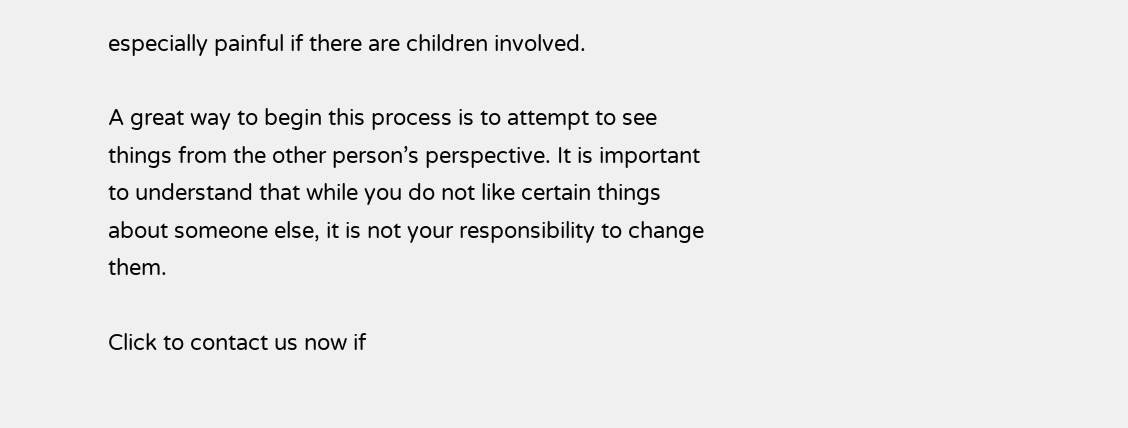especially painful if there are children involved.

A great way to begin this process is to attempt to see things from the other person’s perspective. It is important to understand that while you do not like certain things about someone else, it is not your responsibility to change them.

Click to contact us now if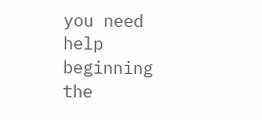you need help beginning the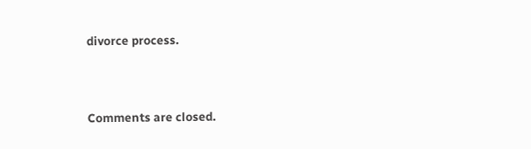divorce process.


Comments are closed.